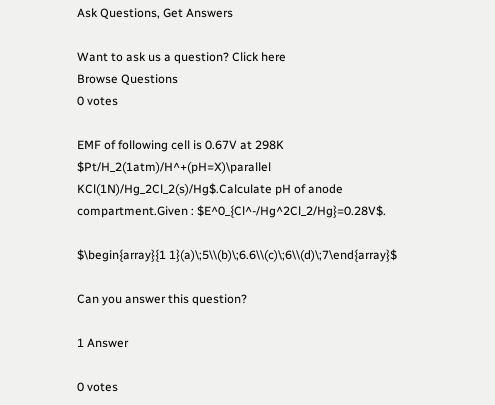Ask Questions, Get Answers

Want to ask us a question? Click here
Browse Questions
0 votes

EMF of following cell is 0.67V at 298K $Pt/H_2(1atm)/H^+(pH=X)\parallel KCl(1N)/Hg_2Cl_2(s)/Hg$.Calculate pH of anode compartment.Given : $E^0_{Cl^-/Hg^2Cl_2/Hg}=0.28V$.

$\begin{array}{1 1}(a)\;5\\(b)\;6.6\\(c)\;6\\(d)\;7\end{array}$

Can you answer this question?

1 Answer

0 votes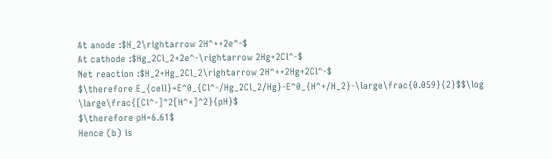At anode :$H_2\rightarrow 2H^++2e^-$
At cathode :$Hg_2Cl_2+2e^-\rightarrow 2Hg+2Cl^-$
Net reaction :$H_2+Hg_2Cl_2\rightarrow 2H^++2Hg+2Cl^-$
$\therefore E_{cell}=E^0_{Cl^-/Hg_2Cl_2/Hg}-E^0_{H^+/H_2}-\large\frac{0.059}{2}$$\log \large\frac{[Cl^-]^2[H^+]^2}{pH}$
$\therefore pH=6.61$
Hence (b) is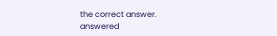the correct answer.
answered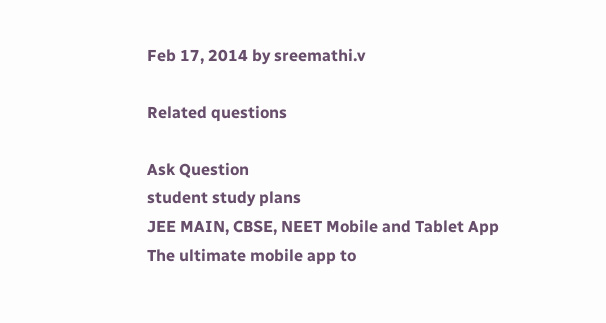Feb 17, 2014 by sreemathi.v

Related questions

Ask Question
student study plans
JEE MAIN, CBSE, NEET Mobile and Tablet App
The ultimate mobile app to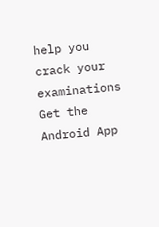help you crack your examinations
Get the Android App